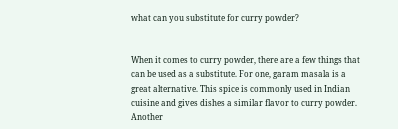what can you substitute for curry powder?


When it comes to curry powder, there are a few things that can be used as a substitute. For one, garam masala is a great alternative. This spice is commonly used in Indian cuisine and gives dishes a similar flavor to curry powder. Another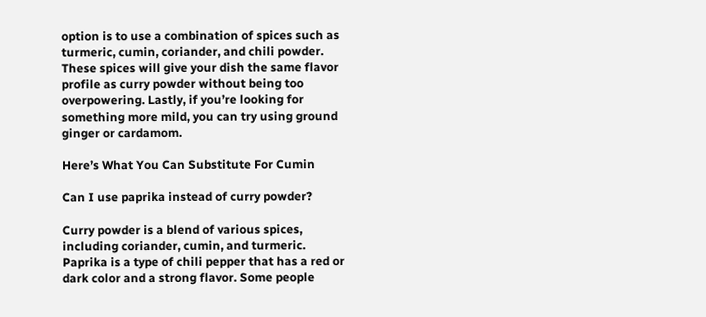option is to use a combination of spices such as turmeric, cumin, coriander, and chili powder. These spices will give your dish the same flavor profile as curry powder without being too overpowering. Lastly, if you’re looking for something more mild, you can try using ground ginger or cardamom.

Here’s What You Can Substitute For Cumin

Can I use paprika instead of curry powder?

Curry powder is a blend of various spices, including coriander, cumin, and turmeric. Paprika is a type of chili pepper that has a red or dark color and a strong flavor. Some people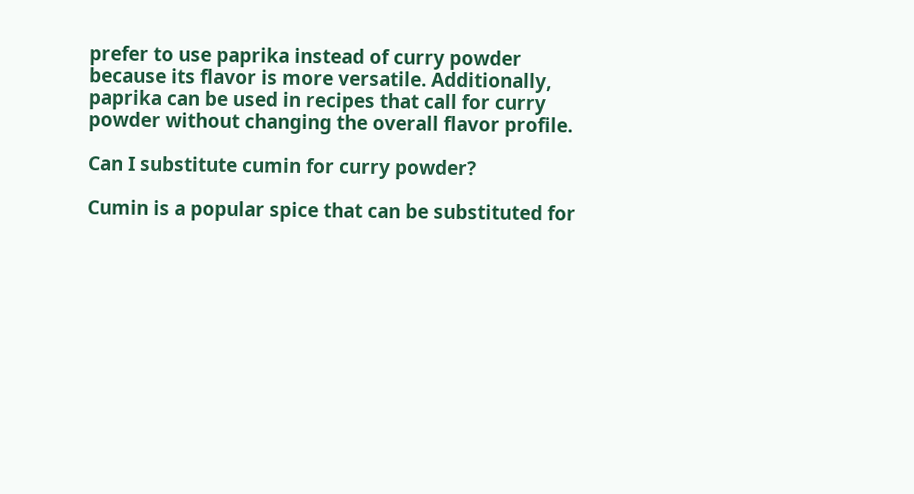prefer to use paprika instead of curry powder because its flavor is more versatile. Additionally, paprika can be used in recipes that call for curry powder without changing the overall flavor profile.

Can I substitute cumin for curry powder?

Cumin is a popular spice that can be substituted for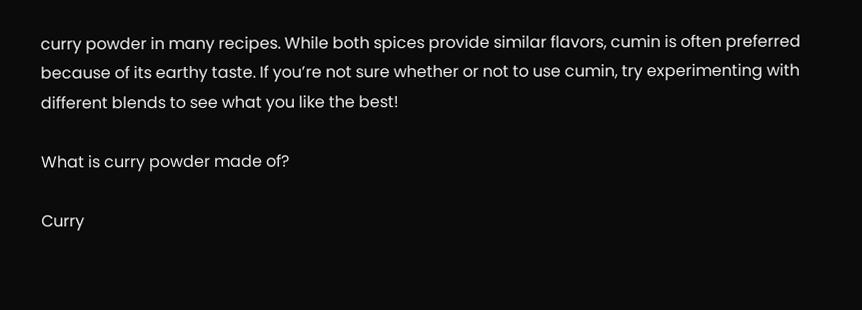curry powder in many recipes. While both spices provide similar flavors, cumin is often preferred because of its earthy taste. If you’re not sure whether or not to use cumin, try experimenting with different blends to see what you like the best!

What is curry powder made of?

Curry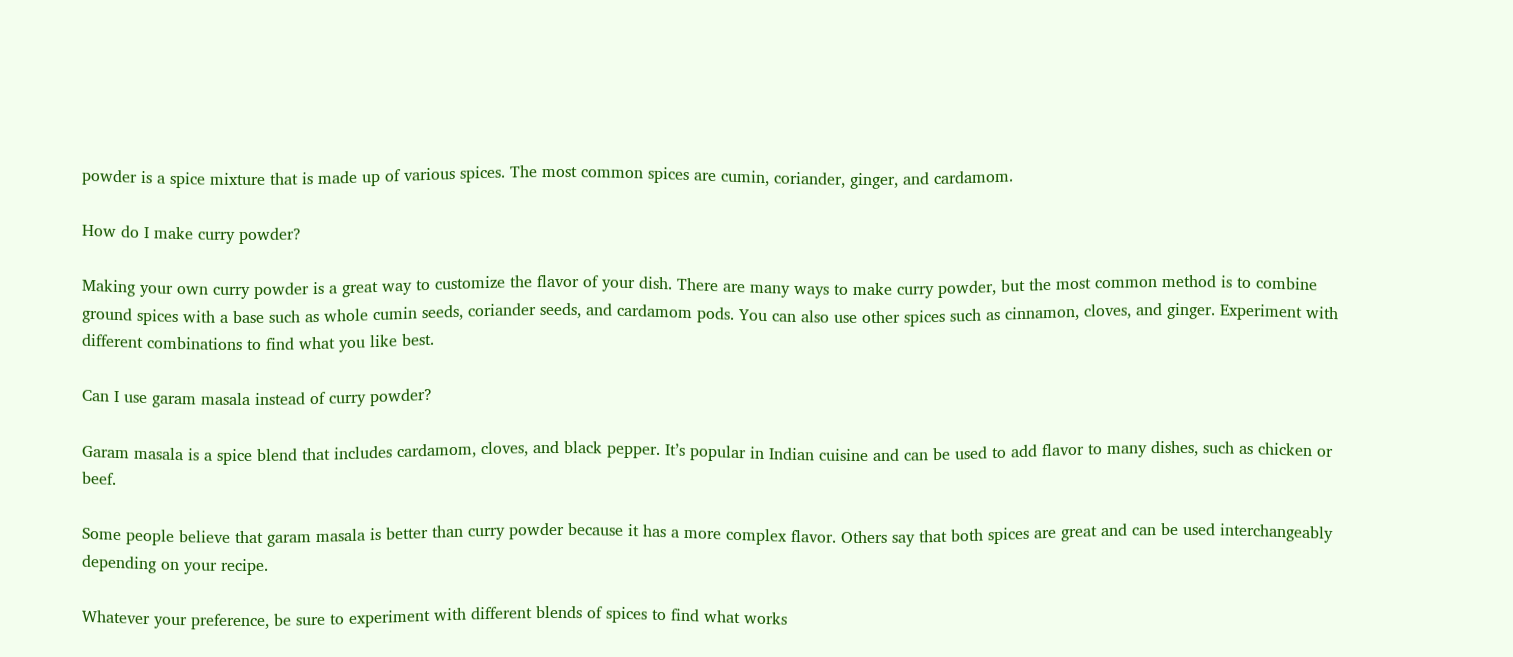powder is a spice mixture that is made up of various spices. The most common spices are cumin, coriander, ginger, and cardamom.

How do I make curry powder?

Making your own curry powder is a great way to customize the flavor of your dish. There are many ways to make curry powder, but the most common method is to combine ground spices with a base such as whole cumin seeds, coriander seeds, and cardamom pods. You can also use other spices such as cinnamon, cloves, and ginger. Experiment with different combinations to find what you like best.

Can I use garam masala instead of curry powder?

Garam masala is a spice blend that includes cardamom, cloves, and black pepper. It’s popular in Indian cuisine and can be used to add flavor to many dishes, such as chicken or beef.

Some people believe that garam masala is better than curry powder because it has a more complex flavor. Others say that both spices are great and can be used interchangeably depending on your recipe.

Whatever your preference, be sure to experiment with different blends of spices to find what works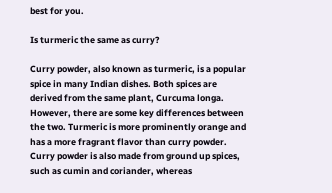best for you.

Is turmeric the same as curry?

Curry powder, also known as turmeric, is a popular spice in many Indian dishes. Both spices are derived from the same plant, Curcuma longa. However, there are some key differences between the two. Turmeric is more prominently orange and has a more fragrant flavor than curry powder. Curry powder is also made from ground up spices, such as cumin and coriander, whereas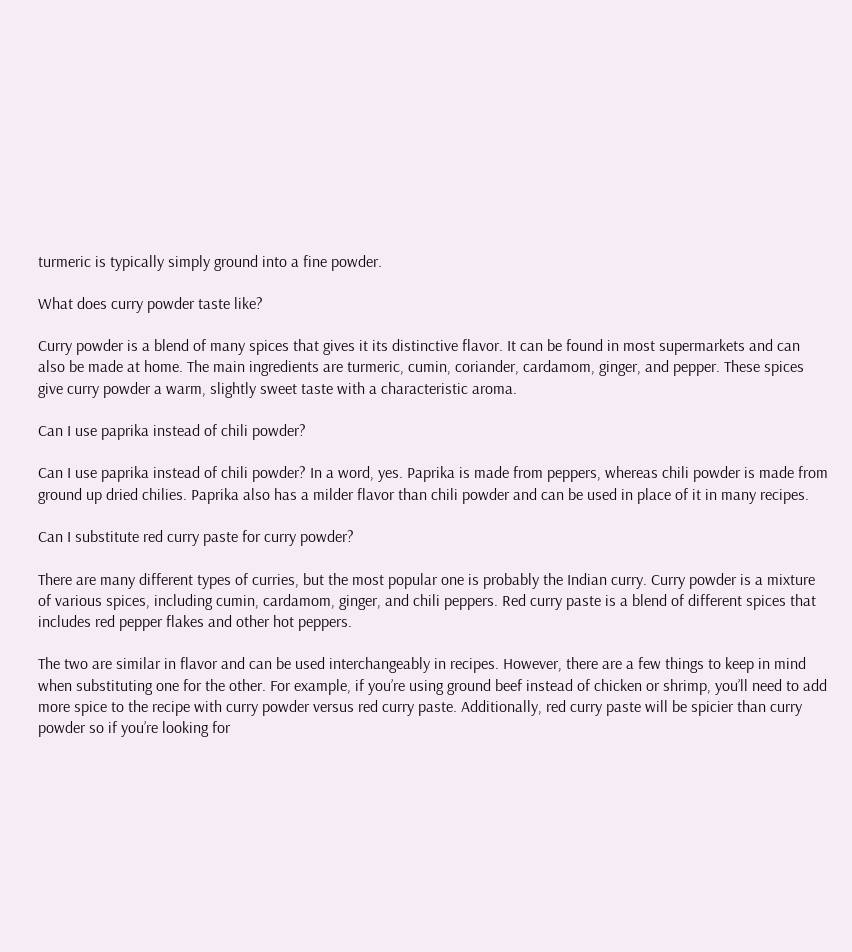turmeric is typically simply ground into a fine powder.

What does curry powder taste like?

Curry powder is a blend of many spices that gives it its distinctive flavor. It can be found in most supermarkets and can also be made at home. The main ingredients are turmeric, cumin, coriander, cardamom, ginger, and pepper. These spices give curry powder a warm, slightly sweet taste with a characteristic aroma.

Can I use paprika instead of chili powder?

Can I use paprika instead of chili powder? In a word, yes. Paprika is made from peppers, whereas chili powder is made from ground up dried chilies. Paprika also has a milder flavor than chili powder and can be used in place of it in many recipes.

Can I substitute red curry paste for curry powder?

There are many different types of curries, but the most popular one is probably the Indian curry. Curry powder is a mixture of various spices, including cumin, cardamom, ginger, and chili peppers. Red curry paste is a blend of different spices that includes red pepper flakes and other hot peppers.

The two are similar in flavor and can be used interchangeably in recipes. However, there are a few things to keep in mind when substituting one for the other. For example, if you’re using ground beef instead of chicken or shrimp, you’ll need to add more spice to the recipe with curry powder versus red curry paste. Additionally, red curry paste will be spicier than curry powder so if you’re looking for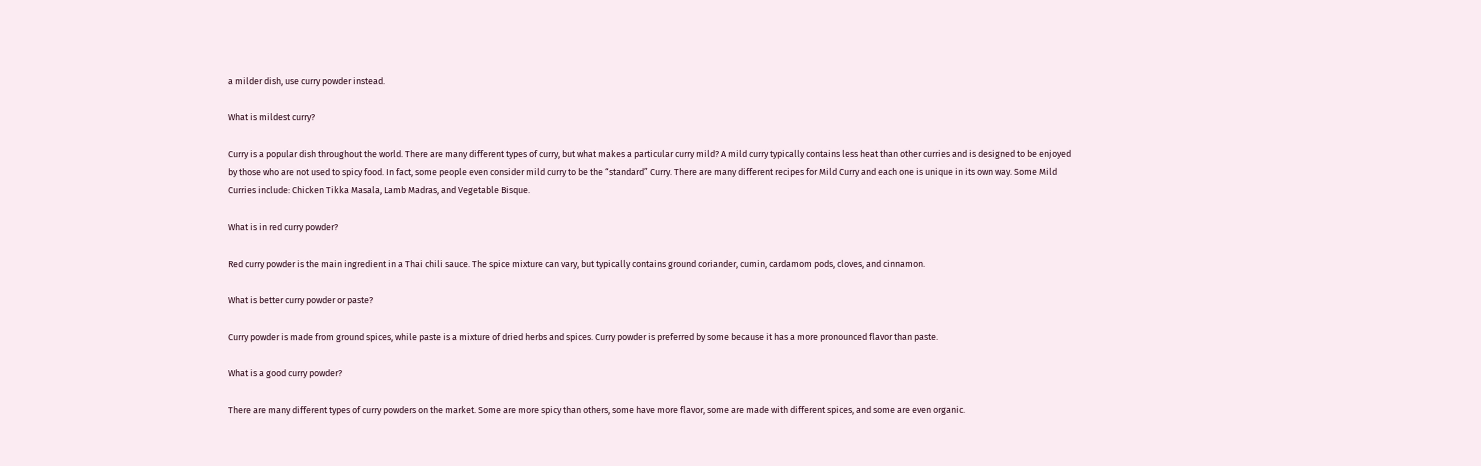a milder dish, use curry powder instead.

What is mildest curry?

Curry is a popular dish throughout the world. There are many different types of curry, but what makes a particular curry mild? A mild curry typically contains less heat than other curries and is designed to be enjoyed by those who are not used to spicy food. In fact, some people even consider mild curry to be the “standard” Curry. There are many different recipes for Mild Curry and each one is unique in its own way. Some Mild Curries include: Chicken Tikka Masala, Lamb Madras, and Vegetable Bisque.

What is in red curry powder?

Red curry powder is the main ingredient in a Thai chili sauce. The spice mixture can vary, but typically contains ground coriander, cumin, cardamom pods, cloves, and cinnamon.

What is better curry powder or paste?

Curry powder is made from ground spices, while paste is a mixture of dried herbs and spices. Curry powder is preferred by some because it has a more pronounced flavor than paste.

What is a good curry powder?

There are many different types of curry powders on the market. Some are more spicy than others, some have more flavor, some are made with different spices, and some are even organic.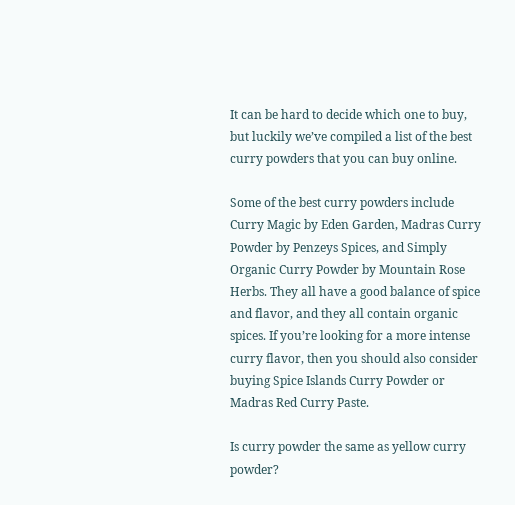It can be hard to decide which one to buy, but luckily we’ve compiled a list of the best curry powders that you can buy online.

Some of the best curry powders include Curry Magic by Eden Garden, Madras Curry Powder by Penzeys Spices, and Simply Organic Curry Powder by Mountain Rose Herbs. They all have a good balance of spice and flavor, and they all contain organic spices. If you’re looking for a more intense curry flavor, then you should also consider buying Spice Islands Curry Powder or Madras Red Curry Paste.

Is curry powder the same as yellow curry powder?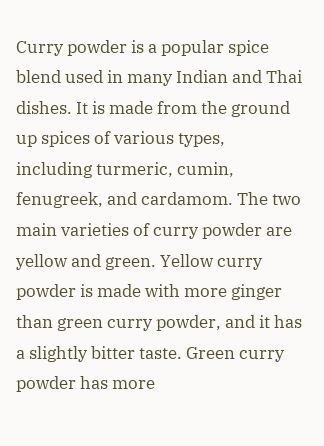Curry powder is a popular spice blend used in many Indian and Thai dishes. It is made from the ground up spices of various types, including turmeric, cumin, fenugreek, and cardamom. The two main varieties of curry powder are yellow and green. Yellow curry powder is made with more ginger than green curry powder, and it has a slightly bitter taste. Green curry powder has more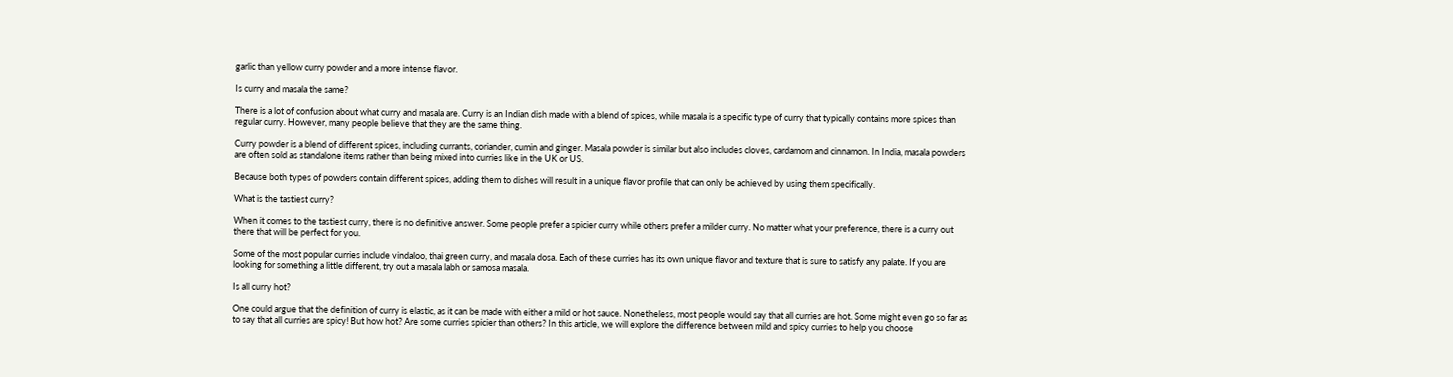garlic than yellow curry powder and a more intense flavor.

Is curry and masala the same?

There is a lot of confusion about what curry and masala are. Curry is an Indian dish made with a blend of spices, while masala is a specific type of curry that typically contains more spices than regular curry. However, many people believe that they are the same thing.

Curry powder is a blend of different spices, including currants, coriander, cumin and ginger. Masala powder is similar but also includes cloves, cardamom and cinnamon. In India, masala powders are often sold as standalone items rather than being mixed into curries like in the UK or US.

Because both types of powders contain different spices, adding them to dishes will result in a unique flavor profile that can only be achieved by using them specifically.

What is the tastiest curry?

When it comes to the tastiest curry, there is no definitive answer. Some people prefer a spicier curry while others prefer a milder curry. No matter what your preference, there is a curry out there that will be perfect for you.

Some of the most popular curries include vindaloo, thai green curry, and masala dosa. Each of these curries has its own unique flavor and texture that is sure to satisfy any palate. If you are looking for something a little different, try out a masala labh or samosa masala.

Is all curry hot?

One could argue that the definition of curry is elastic, as it can be made with either a mild or hot sauce. Nonetheless, most people would say that all curries are hot. Some might even go so far as to say that all curries are spicy! But how hot? Are some curries spicier than others? In this article, we will explore the difference between mild and spicy curries to help you choose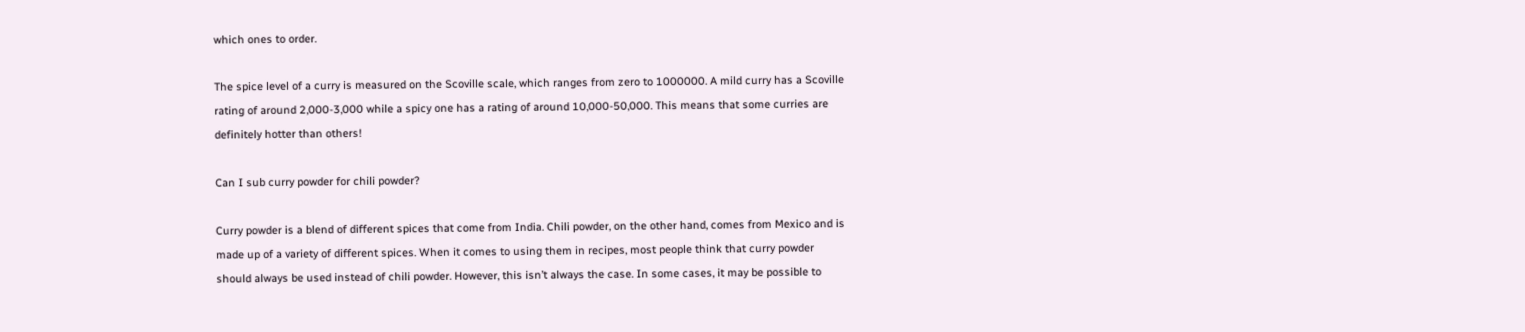which ones to order.

The spice level of a curry is measured on the Scoville scale, which ranges from zero to 1000000. A mild curry has a Scoville rating of around 2,000-3,000 while a spicy one has a rating of around 10,000-50,000. This means that some curries are definitely hotter than others!

Can I sub curry powder for chili powder?

Curry powder is a blend of different spices that come from India. Chili powder, on the other hand, comes from Mexico and is made up of a variety of different spices. When it comes to using them in recipes, most people think that curry powder should always be used instead of chili powder. However, this isn’t always the case. In some cases, it may be possible to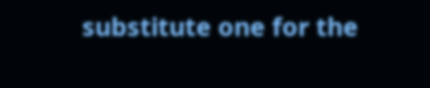substitute one for the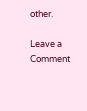other.

Leave a Comment